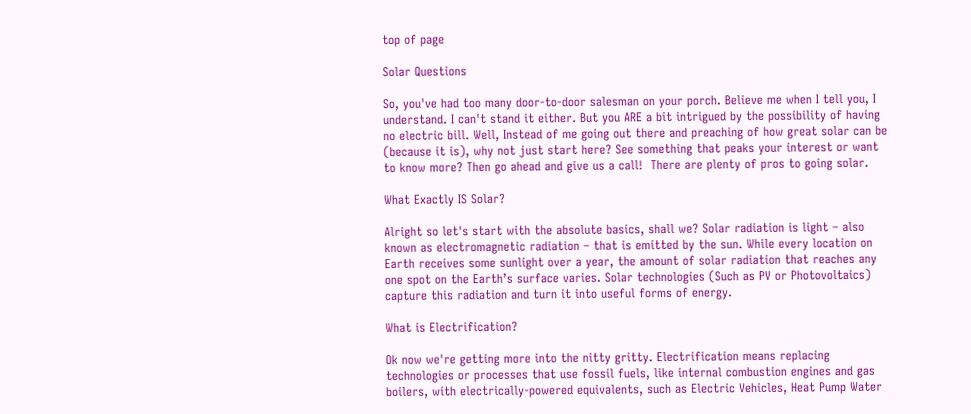top of page

Solar Questions

So, you've had too many door-to-door salesman on your porch. Believe me when I tell you, I understand. I can't stand it either. But you ARE a bit intrigued by the possibility of having no electric bill. Well, Instead of me going out there and preaching of how great solar can be (because it is), why not just start here? See something that peaks your interest or want to know more? Then go ahead and give us a call!  There are plenty of pros to going solar.

What Exactly IS Solar?

Alright so let's start with the absolute basics, shall we? Solar radiation is light – also known as electromagnetic radiation – that is emitted by the sun. While every location on Earth receives some sunlight over a year, the amount of solar radiation that reaches any one spot on the Earth’s surface varies. Solar technologies (Such as PV or Photovoltaics) capture this radiation and turn it into useful forms of energy.

What is Electrification?

Ok now we're getting more into the nitty gritty. Electrification means replacing technologies or processes that use fossil fuels, like internal combustion engines and gas boilers, with electrically-powered equivalents, such as Electric Vehicles, Heat Pump Water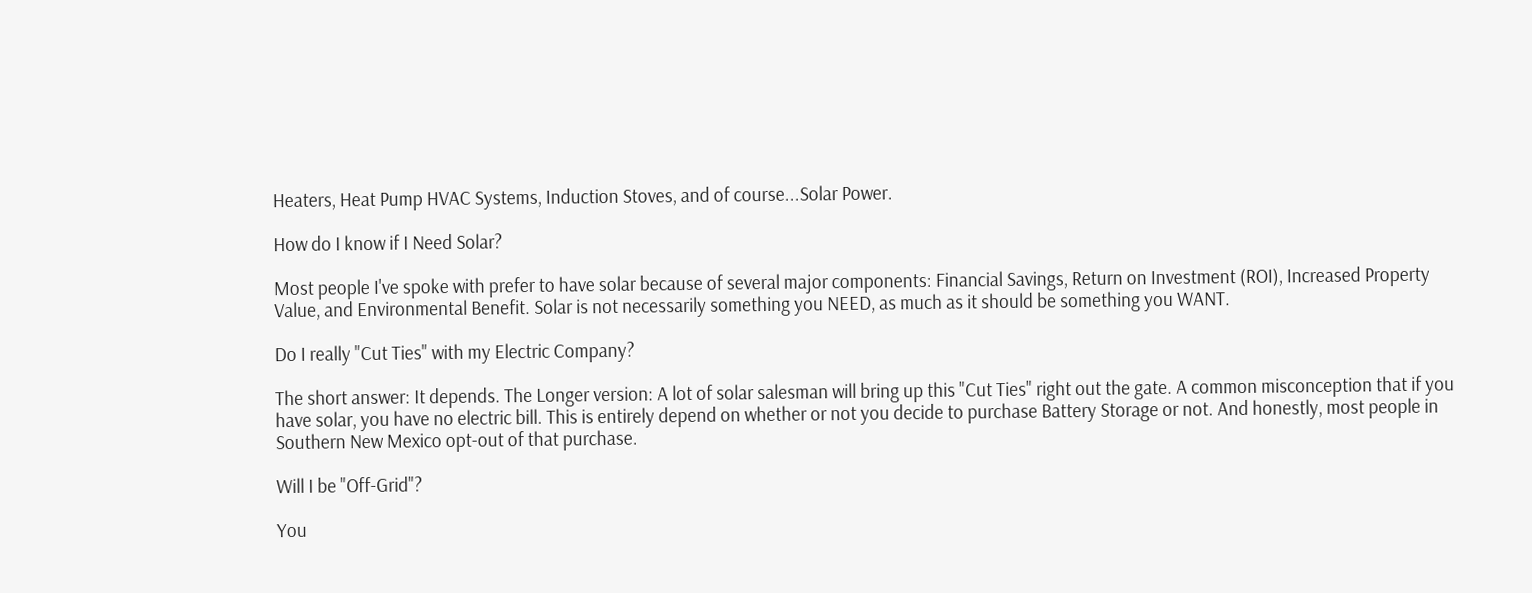Heaters, Heat Pump HVAC Systems, Induction Stoves, and of course...Solar Power.

How do I know if I Need Solar?

Most people I've spoke with prefer to have solar because of several major components: Financial Savings, Return on Investment (ROI), Increased Property Value, and Environmental Benefit. Solar is not necessarily something you NEED, as much as it should be something you WANT.

Do I really "Cut Ties" with my Electric Company?

The short answer: It depends. The Longer version: A lot of solar salesman will bring up this "Cut Ties" right out the gate. A common misconception that if you have solar, you have no electric bill. This is entirely depend on whether or not you decide to purchase Battery Storage or not. And honestly, most people in Southern New Mexico opt-out of that purchase.

Will I be "Off-Grid"?

You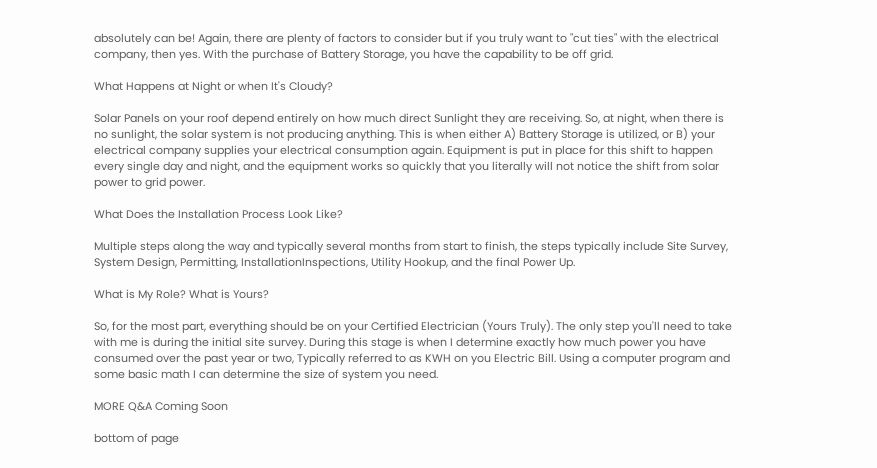absolutely can be! Again, there are plenty of factors to consider but if you truly want to "cut ties" with the electrical company, then yes. With the purchase of Battery Storage, you have the capability to be off grid.

What Happens at Night or when It's Cloudy?

Solar Panels on your roof depend entirely on how much direct Sunlight they are receiving. So, at night, when there is no sunlight, the solar system is not producing anything. This is when either A) Battery Storage is utilized, or B) your electrical company supplies your electrical consumption again. Equipment is put in place for this shift to happen every single day and night, and the equipment works so quickly that you literally will not notice the shift from solar power to grid power.

What Does the Installation Process Look Like?

Multiple steps along the way and typically several months from start to finish, the steps typically include Site Survey, System Design, Permitting, InstallationInspections, Utility Hookup, and the final Power Up.

What is My Role? What is Yours?

So, for the most part, everything should be on your Certified Electrician (Yours Truly). The only step you'll need to take with me is during the initial site survey. During this stage is when I determine exactly how much power you have consumed over the past year or two, Typically referred to as KWH on you Electric Bill. Using a computer program and some basic math I can determine the size of system you need.

MORE Q&A Coming Soon

bottom of page